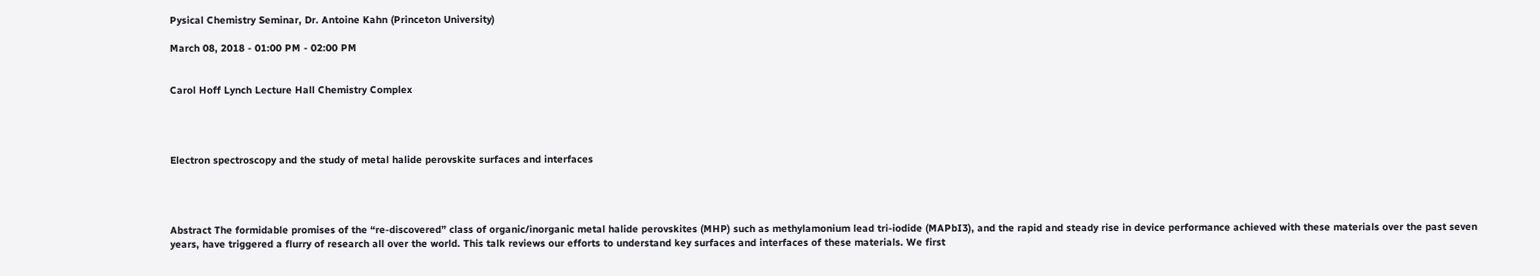Pysical Chemistry Seminar, Dr. Antoine Kahn (Princeton University)

March 08, 2018 - 01:00 PM - 02:00 PM


Carol Hoff Lynch Lecture Hall Chemistry Complex




Electron spectroscopy and the study of metal halide perovskite surfaces and interfaces




Abstract The formidable promises of the “re-discovered” class of organic/inorganic metal halide perovskites (MHP) such as methylamonium lead tri-iodide (MAPbI3), and the rapid and steady rise in device performance achieved with these materials over the past seven years, have triggered a flurry of research all over the world. This talk reviews our efforts to understand key surfaces and interfaces of these materials. We first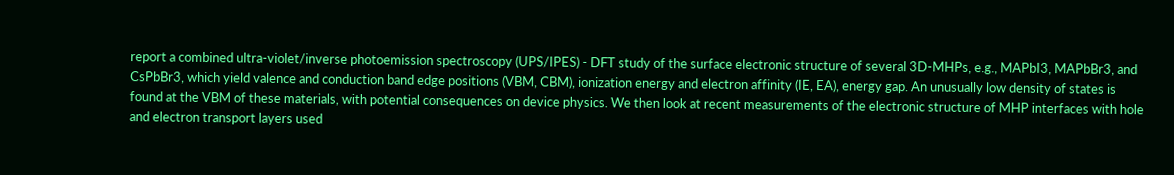report a combined ultra-violet/inverse photoemission spectroscopy (UPS/IPES) - DFT study of the surface electronic structure of several 3D-MHPs, e.g., MAPbI3, MAPbBr3, and CsPbBr3, which yield valence and conduction band edge positions (VBM, CBM), ionization energy and electron affinity (IE, EA), energy gap. An unusually low density of states is found at the VBM of these materials, with potential consequences on device physics. We then look at recent measurements of the electronic structure of MHP interfaces with hole and electron transport layers used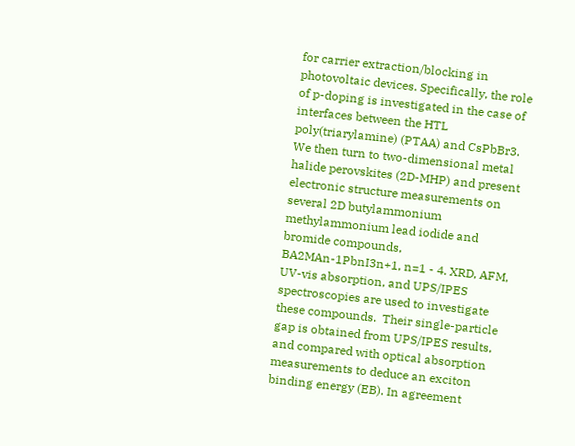for carrier extraction/blocking in photovoltaic devices. Specifically, the role of p-doping is investigated in the case of interfaces between the HTL poly(triarylamine) (PTAA) and CsPbBr3.  We then turn to two-dimensional metal halide perovskites (2D-MHP) and present electronic structure measurements on several 2D butylammonium methylammonium lead iodide and bromide compounds, BA2MAn-1PbnI3n+1, n=1 - 4. XRD, AFM, UV-vis absorption, and UPS/IPES spectroscopies are used to investigate these compounds.  Their single-particle gap is obtained from UPS/IPES results, and compared with optical absorption measurements to deduce an exciton binding energy (EB). In agreement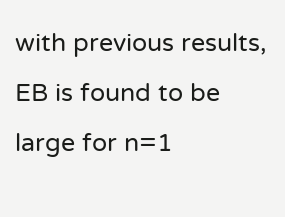with previous results, EB is found to be large for n=1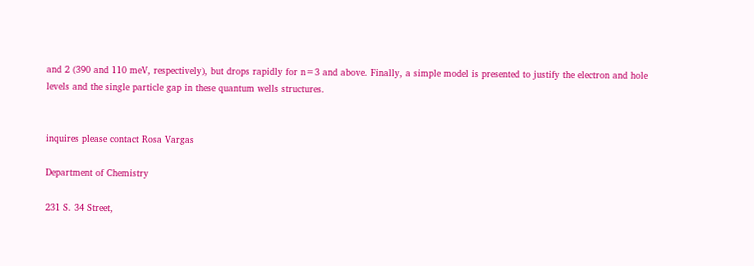and 2 (390 and 110 meV, respectively), but drops rapidly for n=3 and above. Finally, a simple model is presented to justify the electron and hole levels and the single particle gap in these quantum wells structures.


inquires please contact Rosa Vargas

Department of Chemistry

231 S. 34 Street,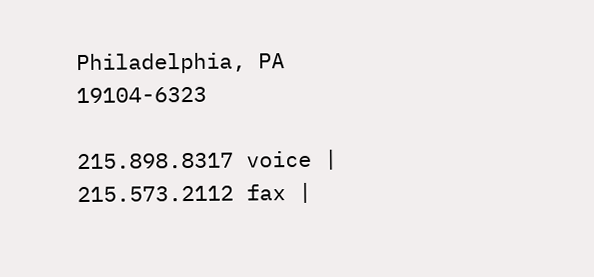Philadelphia, PA 19104-6323

215.898.8317 voice | 215.573.2112 fax |